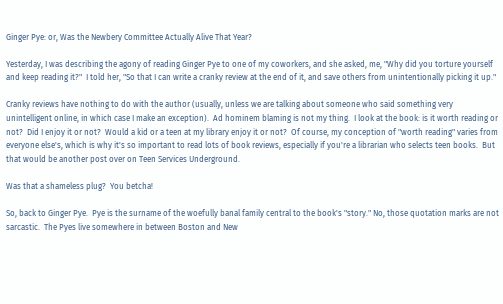Ginger Pye: or, Was the Newbery Committee Actually Alive That Year?

Yesterday, I was describing the agony of reading Ginger Pye to one of my coworkers, and she asked, me, "Why did you torture yourself and keep reading it?"  I told her, "So that I can write a cranky review at the end of it, and save others from unintentionally picking it up."

Cranky reviews have nothing to do with the author (usually, unless we are talking about someone who said something very unintelligent online, in which case I make an exception).  Ad hominem blaming is not my thing.  I look at the book: is it worth reading or not?  Did I enjoy it or not?  Would a kid or a teen at my library enjoy it or not?  Of course, my conception of "worth reading" varies from everyone else's, which is why it's so important to read lots of book reviews, especially if you're a librarian who selects teen books.  But that would be another post over on Teen Services Underground.

Was that a shameless plug?  You betcha!

So, back to Ginger Pye.  Pye is the surname of the woefully banal family central to the book's "story." No, those quotation marks are not sarcastic.  The Pyes live somewhere in between Boston and New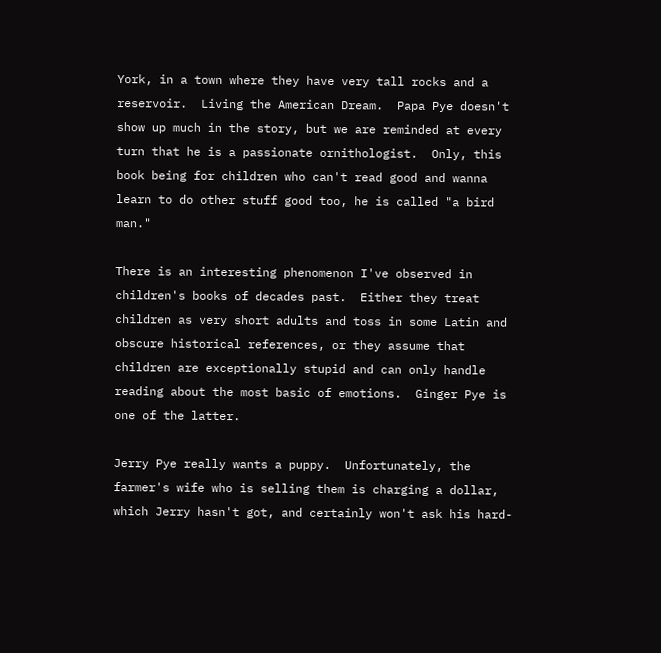York, in a town where they have very tall rocks and a reservoir.  Living the American Dream.  Papa Pye doesn't show up much in the story, but we are reminded at every turn that he is a passionate ornithologist.  Only, this book being for children who can't read good and wanna learn to do other stuff good too, he is called "a bird man."

There is an interesting phenomenon I've observed in children's books of decades past.  Either they treat children as very short adults and toss in some Latin and obscure historical references, or they assume that children are exceptionally stupid and can only handle reading about the most basic of emotions.  Ginger Pye is one of the latter.

Jerry Pye really wants a puppy.  Unfortunately, the farmer's wife who is selling them is charging a dollar, which Jerry hasn't got, and certainly won't ask his hard-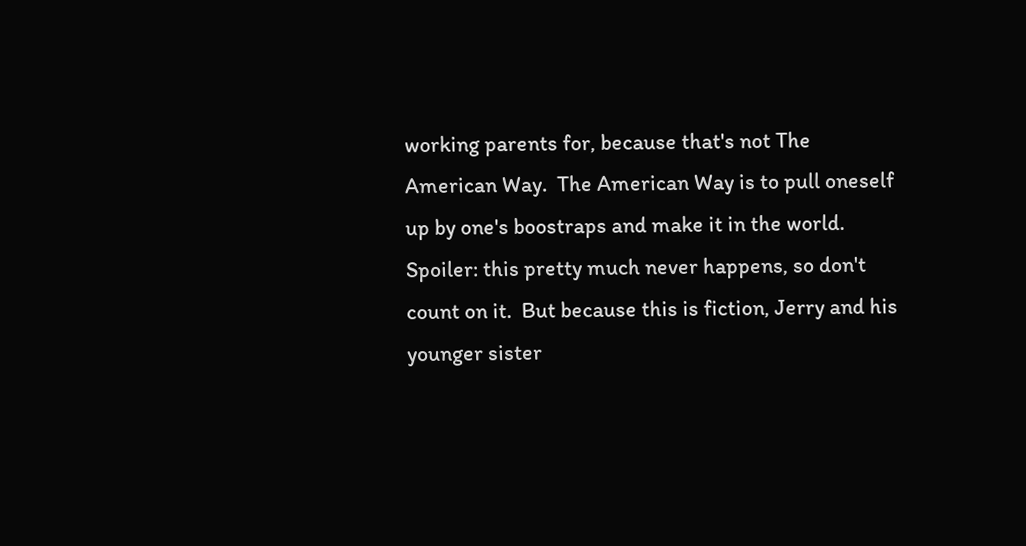working parents for, because that's not The American Way.  The American Way is to pull oneself up by one's boostraps and make it in the world.  Spoiler: this pretty much never happens, so don't count on it.  But because this is fiction, Jerry and his younger sister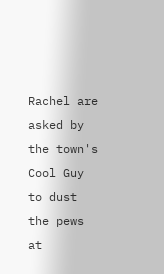Rachel are asked by the town's Cool Guy to dust the pews at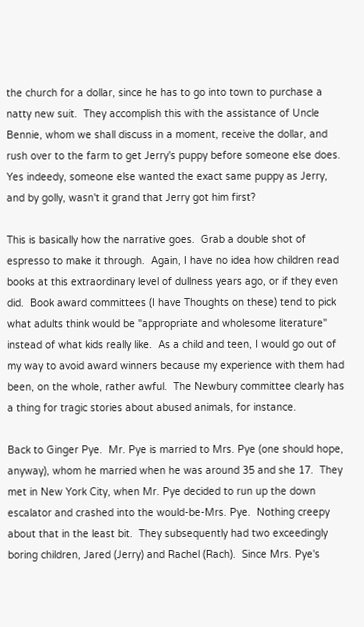the church for a dollar, since he has to go into town to purchase a natty new suit.  They accomplish this with the assistance of Uncle Bennie, whom we shall discuss in a moment, receive the dollar, and rush over to the farm to get Jerry's puppy before someone else does.  Yes indeedy, someone else wanted the exact same puppy as Jerry, and by golly, wasn't it grand that Jerry got him first?

This is basically how the narrative goes.  Grab a double shot of espresso to make it through.  Again, I have no idea how children read books at this extraordinary level of dullness years ago, or if they even did.  Book award committees (I have Thoughts on these) tend to pick what adults think would be "appropriate and wholesome literature" instead of what kids really like.  As a child and teen, I would go out of my way to avoid award winners because my experience with them had been, on the whole, rather awful.  The Newbury committee clearly has a thing for tragic stories about abused animals, for instance.

Back to Ginger Pye.  Mr. Pye is married to Mrs. Pye (one should hope, anyway), whom he married when he was around 35 and she 17.  They met in New York City, when Mr. Pye decided to run up the down escalator and crashed into the would-be-Mrs. Pye.  Nothing creepy about that in the least bit.  They subsequently had two exceedingly boring children, Jared (Jerry) and Rachel (Rach).  Since Mrs. Pye's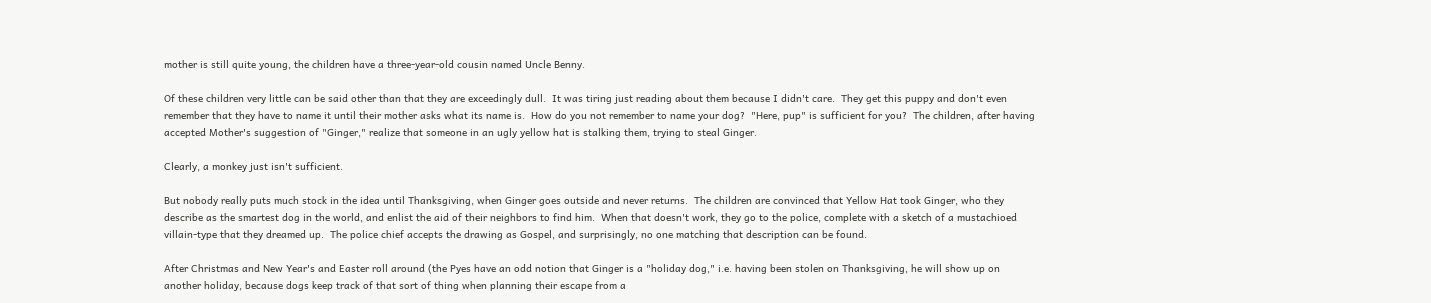mother is still quite young, the children have a three-year-old cousin named Uncle Benny.

Of these children very little can be said other than that they are exceedingly dull.  It was tiring just reading about them because I didn't care.  They get this puppy and don't even remember that they have to name it until their mother asks what its name is.  How do you not remember to name your dog?  "Here, pup" is sufficient for you?  The children, after having accepted Mother's suggestion of "Ginger," realize that someone in an ugly yellow hat is stalking them, trying to steal Ginger.

Clearly, a monkey just isn't sufficient.

But nobody really puts much stock in the idea until Thanksgiving, when Ginger goes outside and never returns.  The children are convinced that Yellow Hat took Ginger, who they describe as the smartest dog in the world, and enlist the aid of their neighbors to find him.  When that doesn't work, they go to the police, complete with a sketch of a mustachioed villain-type that they dreamed up.  The police chief accepts the drawing as Gospel, and surprisingly, no one matching that description can be found.

After Christmas and New Year's and Easter roll around (the Pyes have an odd notion that Ginger is a "holiday dog," i.e. having been stolen on Thanksgiving, he will show up on another holiday, because dogs keep track of that sort of thing when planning their escape from a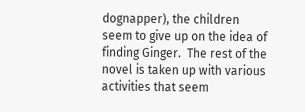dognapper), the children seem to give up on the idea of finding Ginger.  The rest of the novel is taken up with various activities that seem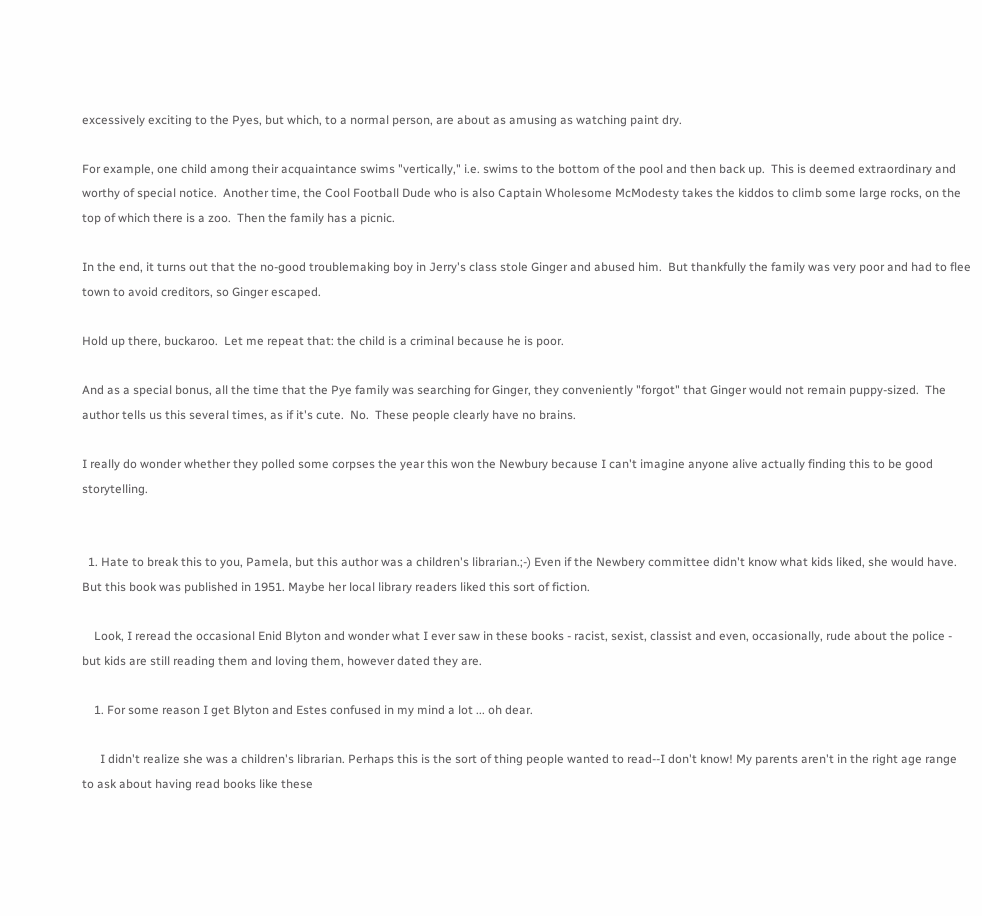excessively exciting to the Pyes, but which, to a normal person, are about as amusing as watching paint dry.

For example, one child among their acquaintance swims "vertically," i.e. swims to the bottom of the pool and then back up.  This is deemed extraordinary and worthy of special notice.  Another time, the Cool Football Dude who is also Captain Wholesome McModesty takes the kiddos to climb some large rocks, on the top of which there is a zoo.  Then the family has a picnic.

In the end, it turns out that the no-good troublemaking boy in Jerry's class stole Ginger and abused him.  But thankfully the family was very poor and had to flee town to avoid creditors, so Ginger escaped.

Hold up there, buckaroo.  Let me repeat that: the child is a criminal because he is poor.

And as a special bonus, all the time that the Pye family was searching for Ginger, they conveniently "forgot" that Ginger would not remain puppy-sized.  The author tells us this several times, as if it's cute.  No.  These people clearly have no brains.

I really do wonder whether they polled some corpses the year this won the Newbury because I can't imagine anyone alive actually finding this to be good storytelling.


  1. Hate to break this to you, Pamela, but this author was a children's librarian.;-) Even if the Newbery committee didn't know what kids liked, she would have. But this book was published in 1951. Maybe her local library readers liked this sort of fiction.

    Look, I reread the occasional Enid Blyton and wonder what I ever saw in these books - racist, sexist, classist and even, occasionally, rude about the police - but kids are still reading them and loving them, however dated they are.

    1. For some reason I get Blyton and Estes confused in my mind a lot ... oh dear.

      I didn't realize she was a children's librarian. Perhaps this is the sort of thing people wanted to read--I don't know! My parents aren't in the right age range to ask about having read books like these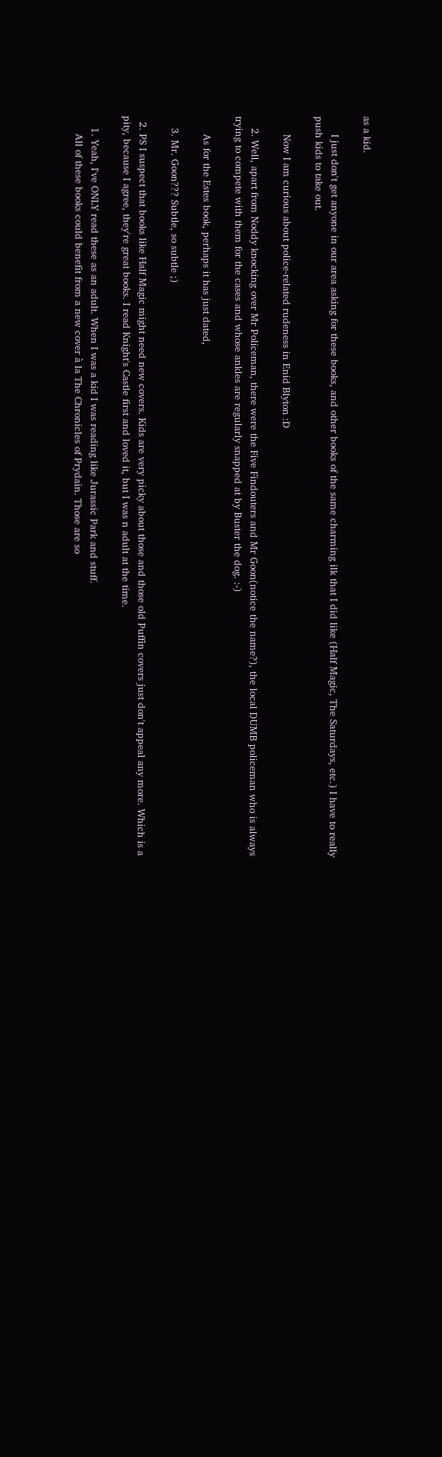as a kid.

      I just don't get anyone in our area asking for these books, and other books of the same charming ilk that I did like (Half Magic, The Saturdays, etc.) I have to really push kids to take out.

      Now I am curious about police-related rudeness in Enid Blyton :D

    2. Well, apart from Noddy knocking over Mr Policeman, there were the Five Findouters and Mr Goon(notice the name?), the local DUMB policeman who is always trying to compete with them for the cases and whose ankles are regularly snapped at by Buster the dog. :-)

      As for the Estes book, perhaps it has just dated,

    3. Mr. Goon??? Subtle, so subtle ;)

  2. PS I suspect that books like Half Magic might need new covers. Kids are very picky about those and those old Puffin covers just don't appeal any more. Which is a pity, because I agree, they're great books. I read Knight's Castle first and loved it, but I was n adult at the time.

    1. Yeah, I've ONLY read these as an adult. When I was a kid I was reading like Jurassic Park and stuff.
      All of these books could benefit from a new cover à la The Chronicles of Prydain. Those are so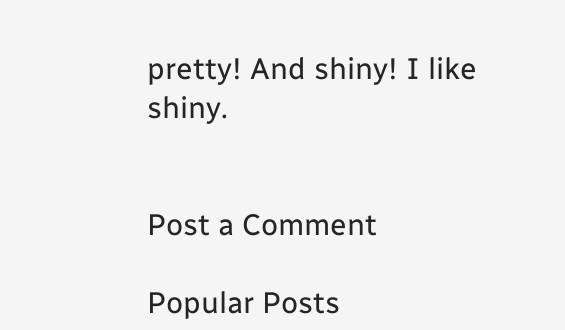pretty! And shiny! I like shiny.


Post a Comment

Popular Posts